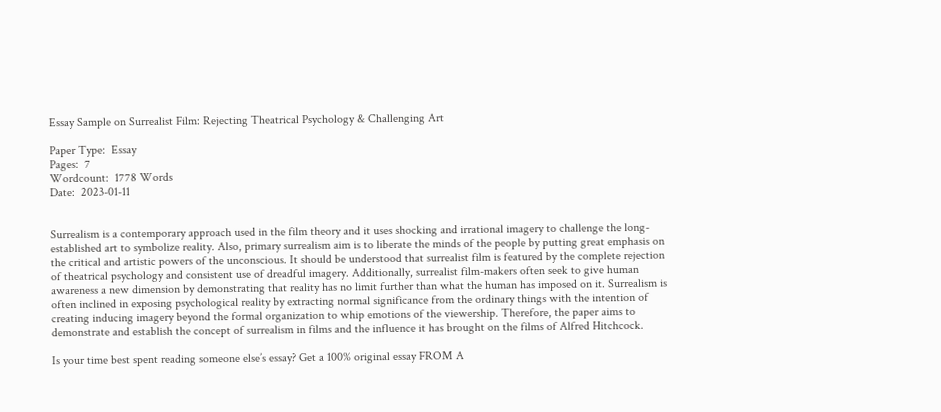Essay Sample on Surrealist Film: Rejecting Theatrical Psychology & Challenging Art

Paper Type:  Essay
Pages:  7
Wordcount:  1778 Words
Date:  2023-01-11


Surrealism is a contemporary approach used in the film theory and it uses shocking and irrational imagery to challenge the long-established art to symbolize reality. Also, primary surrealism aim is to liberate the minds of the people by putting great emphasis on the critical and artistic powers of the unconscious. It should be understood that surrealist film is featured by the complete rejection of theatrical psychology and consistent use of dreadful imagery. Additionally, surrealist film-makers often seek to give human awareness a new dimension by demonstrating that reality has no limit further than what the human has imposed on it. Surrealism is often inclined in exposing psychological reality by extracting normal significance from the ordinary things with the intention of creating inducing imagery beyond the formal organization to whip emotions of the viewership. Therefore, the paper aims to demonstrate and establish the concept of surrealism in films and the influence it has brought on the films of Alfred Hitchcock.

Is your time best spent reading someone else’s essay? Get a 100% original essay FROM A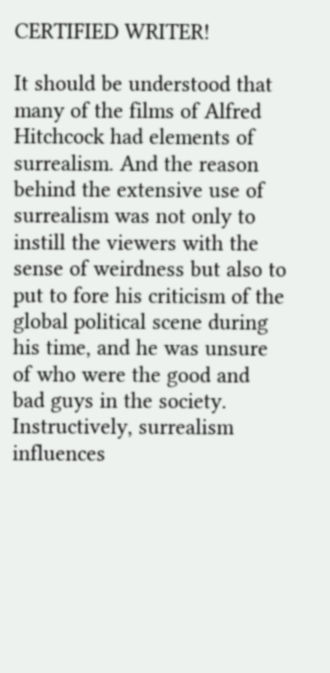CERTIFIED WRITER!

It should be understood that many of the films of Alfred Hitchcock had elements of surrealism. And the reason behind the extensive use of surrealism was not only to instill the viewers with the sense of weirdness but also to put to fore his criticism of the global political scene during his time, and he was unsure of who were the good and bad guys in the society. Instructively, surrealism influences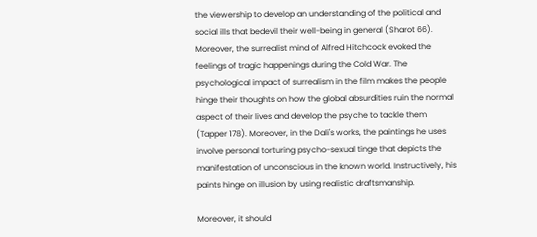the viewership to develop an understanding of the political and social ills that bedevil their well-being in general (Sharot 66). Moreover, the surrealist mind of Alfred Hitchcock evoked the feelings of tragic happenings during the Cold War. The psychological impact of surrealism in the film makes the people hinge their thoughts on how the global absurdities ruin the normal aspect of their lives and develop the psyche to tackle them (Tapper 178). Moreover, in the Dali's works, the paintings he uses involve personal torturing psycho-sexual tinge that depicts the manifestation of unconscious in the known world. Instructively, his paints hinge on illusion by using realistic draftsmanship.

Moreover, it should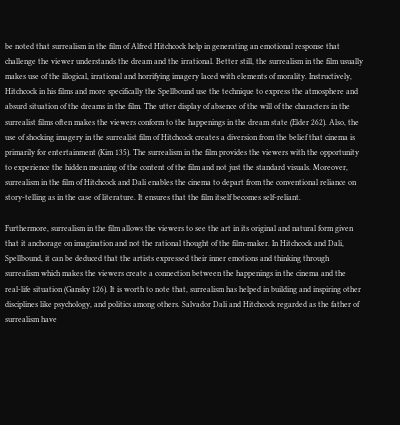be noted that surrealism in the film of Alfred Hitchcock help in generating an emotional response that challenge the viewer understands the dream and the irrational. Better still, the surrealism in the film usually makes use of the illogical, irrational and horrifying imagery laced with elements of morality. Instructively, Hitchcock in his films and more specifically the Spellbound use the technique to express the atmosphere and absurd situation of the dreams in the film. The utter display of absence of the will of the characters in the surrealist films often makes the viewers conform to the happenings in the dream state (Elder 262). Also, the use of shocking imagery in the surrealist film of Hitchcock creates a diversion from the belief that cinema is primarily for entertainment (Kim 135). The surrealism in the film provides the viewers with the opportunity to experience the hidden meaning of the content of the film and not just the standard visuals. Moreover, surrealism in the film of Hitchcock and Dali enables the cinema to depart from the conventional reliance on story-telling as in the case of literature. It ensures that the film itself becomes self-reliant.

Furthermore, surrealism in the film allows the viewers to see the art in its original and natural form given that it anchorage on imagination and not the rational thought of the film-maker. In Hitchcock and Dali, Spellbound, it can be deduced that the artists expressed their inner emotions and thinking through surrealism which makes the viewers create a connection between the happenings in the cinema and the real-life situation (Gansky 126). It is worth to note that, surrealism has helped in building and inspiring other disciplines like psychology, and politics among others. Salvador Dali and Hitchcock regarded as the father of surrealism have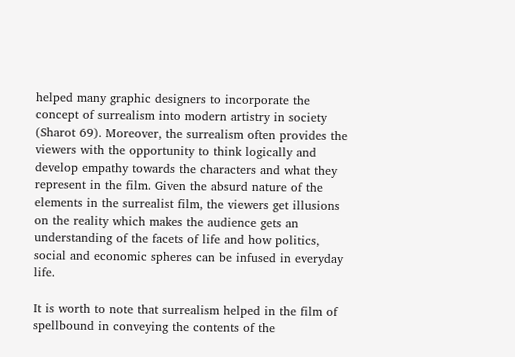helped many graphic designers to incorporate the concept of surrealism into modern artistry in society (Sharot 69). Moreover, the surrealism often provides the viewers with the opportunity to think logically and develop empathy towards the characters and what they represent in the film. Given the absurd nature of the elements in the surrealist film, the viewers get illusions on the reality which makes the audience gets an understanding of the facets of life and how politics, social and economic spheres can be infused in everyday life.

It is worth to note that surrealism helped in the film of spellbound in conveying the contents of the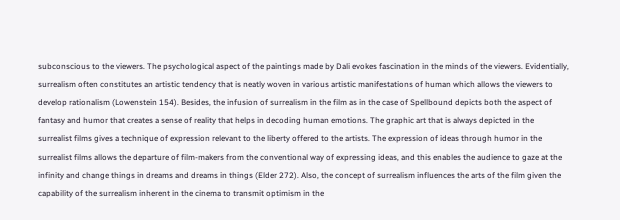subconscious to the viewers. The psychological aspect of the paintings made by Dali evokes fascination in the minds of the viewers. Evidentially, surrealism often constitutes an artistic tendency that is neatly woven in various artistic manifestations of human which allows the viewers to develop rationalism (Lowenstein 154). Besides, the infusion of surrealism in the film as in the case of Spellbound depicts both the aspect of fantasy and humor that creates a sense of reality that helps in decoding human emotions. The graphic art that is always depicted in the surrealist films gives a technique of expression relevant to the liberty offered to the artists. The expression of ideas through humor in the surrealist films allows the departure of film-makers from the conventional way of expressing ideas, and this enables the audience to gaze at the infinity and change things in dreams and dreams in things (Elder 272). Also, the concept of surrealism influences the arts of the film given the capability of the surrealism inherent in the cinema to transmit optimism in the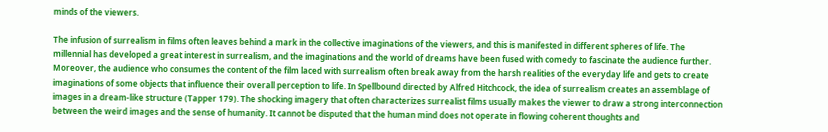minds of the viewers.

The infusion of surrealism in films often leaves behind a mark in the collective imaginations of the viewers, and this is manifested in different spheres of life. The millennial has developed a great interest in surrealism, and the imaginations and the world of dreams have been fused with comedy to fascinate the audience further. Moreover, the audience who consumes the content of the film laced with surrealism often break away from the harsh realities of the everyday life and gets to create imaginations of some objects that influence their overall perception to life. In Spellbound directed by Alfred Hitchcock, the idea of surrealism creates an assemblage of images in a dream-like structure (Tapper 179). The shocking imagery that often characterizes surrealist films usually makes the viewer to draw a strong interconnection between the weird images and the sense of humanity. It cannot be disputed that the human mind does not operate in flowing coherent thoughts and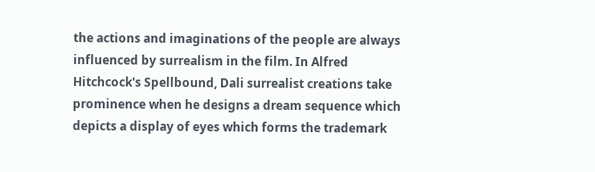the actions and imaginations of the people are always influenced by surrealism in the film. In Alfred Hitchcock's Spellbound, Dali surrealist creations take prominence when he designs a dream sequence which depicts a display of eyes which forms the trademark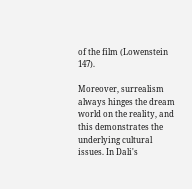of the film (Lowenstein 147).

Moreover, surrealism always hinges the dream world on the reality, and this demonstrates the underlying cultural issues. In Dali's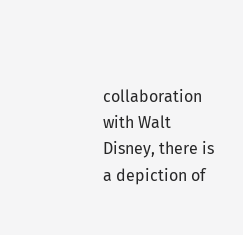collaboration with Walt Disney, there is a depiction of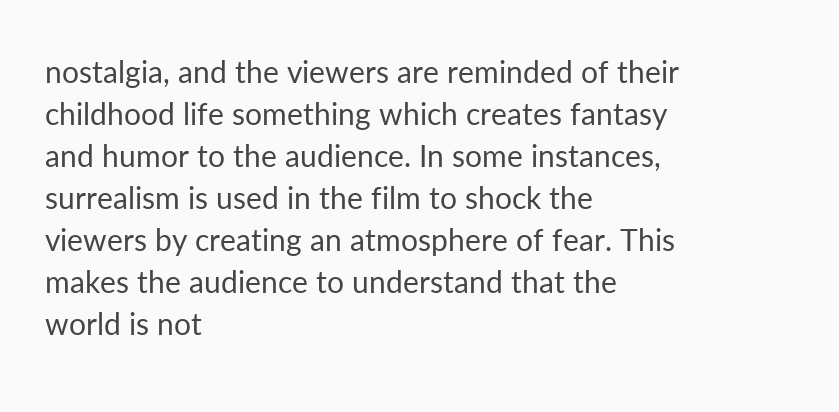nostalgia, and the viewers are reminded of their childhood life something which creates fantasy and humor to the audience. In some instances, surrealism is used in the film to shock the viewers by creating an atmosphere of fear. This makes the audience to understand that the world is not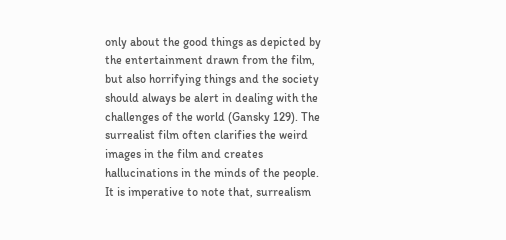only about the good things as depicted by the entertainment drawn from the film, but also horrifying things and the society should always be alert in dealing with the challenges of the world (Gansky 129). The surrealist film often clarifies the weird images in the film and creates hallucinations in the minds of the people. It is imperative to note that, surrealism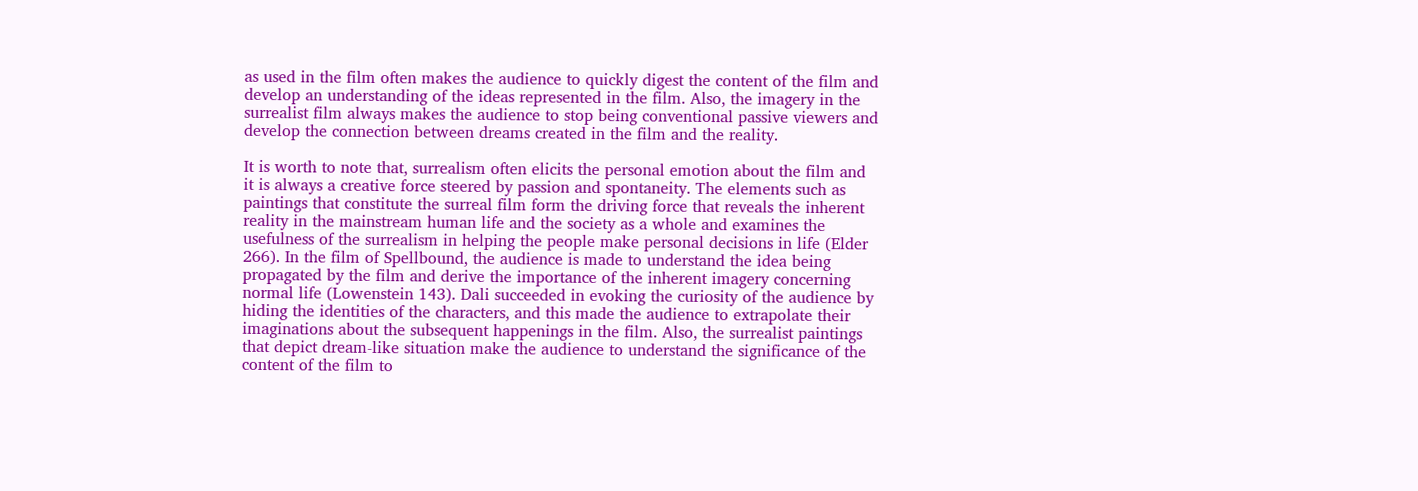as used in the film often makes the audience to quickly digest the content of the film and develop an understanding of the ideas represented in the film. Also, the imagery in the surrealist film always makes the audience to stop being conventional passive viewers and develop the connection between dreams created in the film and the reality.

It is worth to note that, surrealism often elicits the personal emotion about the film and it is always a creative force steered by passion and spontaneity. The elements such as paintings that constitute the surreal film form the driving force that reveals the inherent reality in the mainstream human life and the society as a whole and examines the usefulness of the surrealism in helping the people make personal decisions in life (Elder 266). In the film of Spellbound, the audience is made to understand the idea being propagated by the film and derive the importance of the inherent imagery concerning normal life (Lowenstein 143). Dali succeeded in evoking the curiosity of the audience by hiding the identities of the characters, and this made the audience to extrapolate their imaginations about the subsequent happenings in the film. Also, the surrealist paintings that depict dream-like situation make the audience to understand the significance of the content of the film to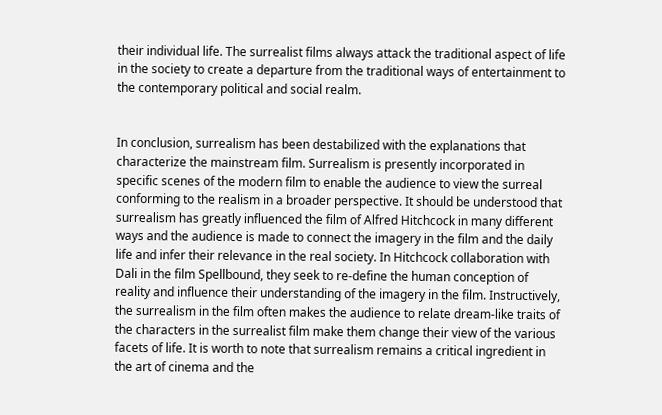their individual life. The surrealist films always attack the traditional aspect of life in the society to create a departure from the traditional ways of entertainment to the contemporary political and social realm.


In conclusion, surrealism has been destabilized with the explanations that characterize the mainstream film. Surrealism is presently incorporated in specific scenes of the modern film to enable the audience to view the surreal conforming to the realism in a broader perspective. It should be understood that surrealism has greatly influenced the film of Alfred Hitchcock in many different ways and the audience is made to connect the imagery in the film and the daily life and infer their relevance in the real society. In Hitchcock collaboration with Dali in the film Spellbound, they seek to re-define the human conception of reality and influence their understanding of the imagery in the film. Instructively, the surrealism in the film often makes the audience to relate dream-like traits of the characters in the surrealist film make them change their view of the various facets of life. It is worth to note that surrealism remains a critical ingredient in the art of cinema and the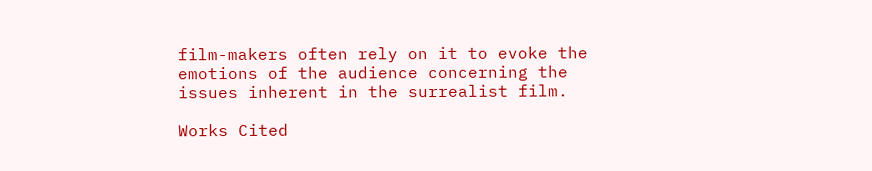film-makers often rely on it to evoke the emotions of the audience concerning the issues inherent in the surrealist film.

Works Cited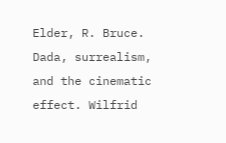Elder, R. Bruce. Dada, surrealism, and the cinematic effect. Wilfrid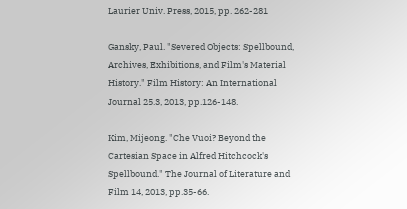Laurier Univ. Press, 2015, pp. 262-281

Gansky, Paul. "Severed Objects: Spellbound, Archives, Exhibitions, and Film's Material History." Film History: An International Journal 25.3, 2013, pp.126-148.

Kim, Mijeong. "Che Vuoi? Beyond the Cartesian Space in Alfred Hitchcock's Spellbound." The Journal of Literature and Film 14, 2013, pp.35-66.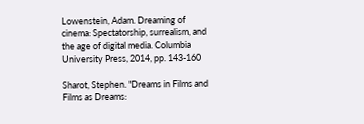Lowenstein, Adam. Dreaming of cinema: Spectatorship, surrealism, and the age of digital media. Columbia University Press, 2014, pp. 143-160

Sharot, Stephen. "Dreams in Films and Films as Dreams: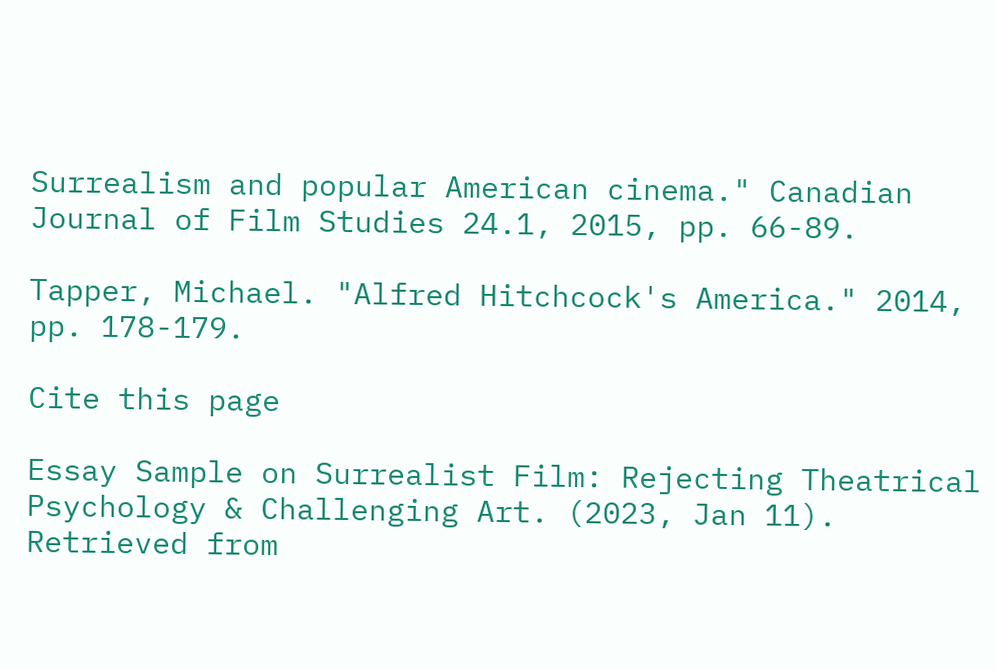Surrealism and popular American cinema." Canadian Journal of Film Studies 24.1, 2015, pp. 66-89.

Tapper, Michael. "Alfred Hitchcock's America." 2014, pp. 178-179.

Cite this page

Essay Sample on Surrealist Film: Rejecting Theatrical Psychology & Challenging Art. (2023, Jan 11). Retrieved from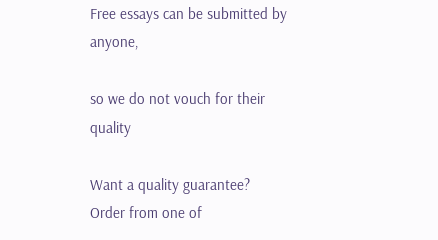Free essays can be submitted by anyone,

so we do not vouch for their quality

Want a quality guarantee?
Order from one of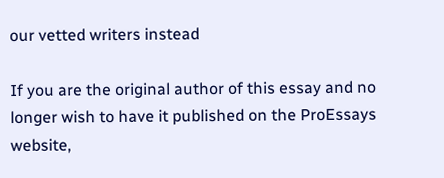our vetted writers instead

If you are the original author of this essay and no longer wish to have it published on the ProEssays website,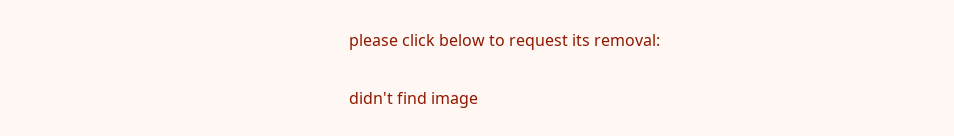please click below to request its removal:

didn't find image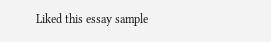Liked this essay sample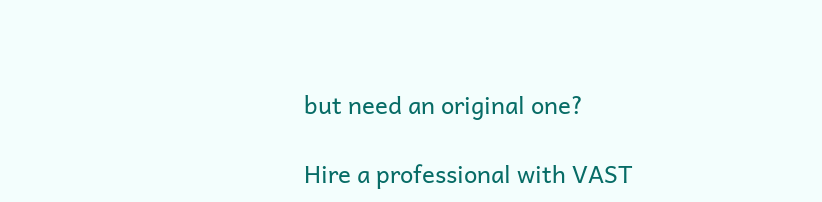but need an original one?

Hire a professional with VAST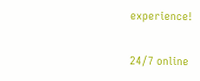experience!

24/7 online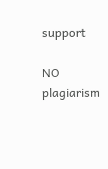support

NO plagiarism